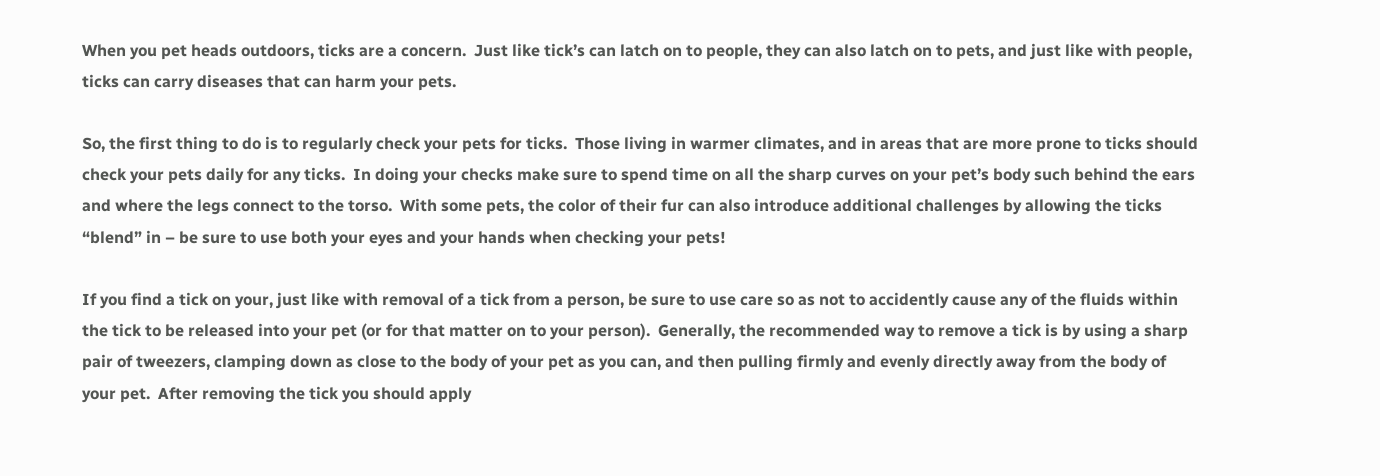When you pet heads outdoors, ticks are a concern.  Just like tick’s can latch on to people, they can also latch on to pets, and just like with people, ticks can carry diseases that can harm your pets.

So, the first thing to do is to regularly check your pets for ticks.  Those living in warmer climates, and in areas that are more prone to ticks should check your pets daily for any ticks.  In doing your checks make sure to spend time on all the sharp curves on your pet’s body such behind the ears and where the legs connect to the torso.  With some pets, the color of their fur can also introduce additional challenges by allowing the ticks “blend” in – be sure to use both your eyes and your hands when checking your pets!

If you find a tick on your, just like with removal of a tick from a person, be sure to use care so as not to accidently cause any of the fluids within the tick to be released into your pet (or for that matter on to your person).  Generally, the recommended way to remove a tick is by using a sharp pair of tweezers, clamping down as close to the body of your pet as you can, and then pulling firmly and evenly directly away from the body of your pet.  After removing the tick you should apply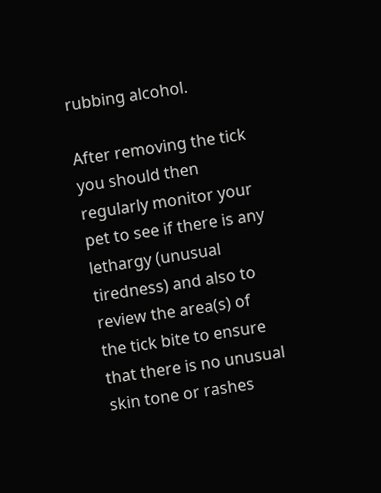rubbing alcohol.

After removing the tick you should then regularly monitor your pet to see if there is any lethargy (unusual tiredness) and also to review the area(s) of the tick bite to ensure that there is no unusual skin tone or rashes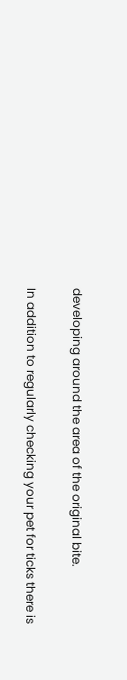developing around the area of the original bite.

In addition to regularly checking your pet for ticks there is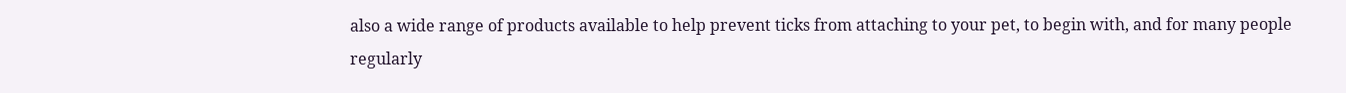also a wide range of products available to help prevent ticks from attaching to your pet, to begin with, and for many people regularly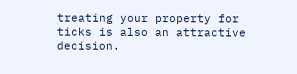treating your property for ticks is also an attractive decision.